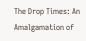The Drop Times: An Amalgamation of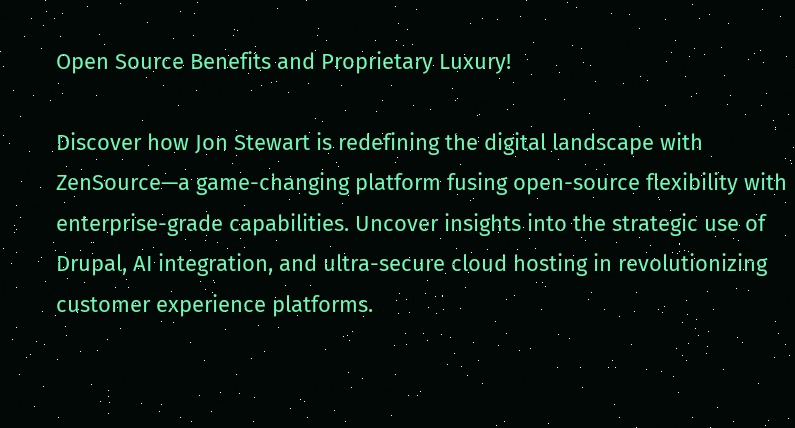Open Source Benefits and Proprietary Luxury!

Discover how Jon Stewart is redefining the digital landscape with ZenSource—a game-changing platform fusing open-source flexibility with enterprise-grade capabilities. Uncover insights into the strategic use of Drupal, AI integration, and ultra-secure cloud hosting in revolutionizing customer experience platforms.